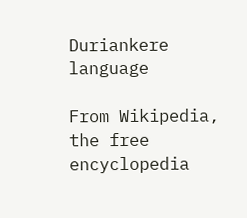Duriankere language

From Wikipedia, the free encyclopedia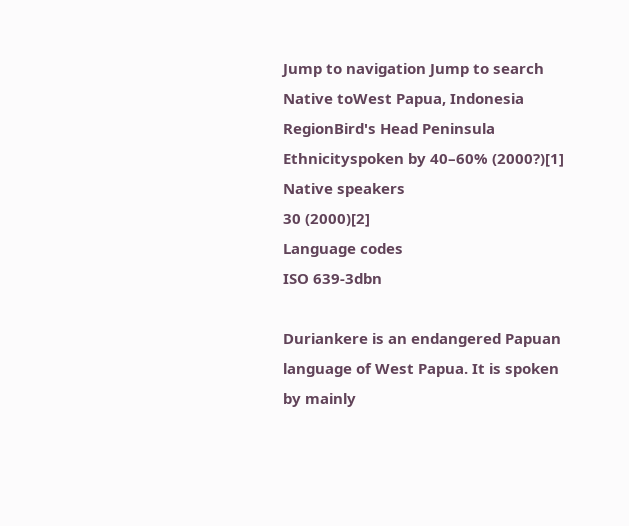Jump to navigation Jump to search
Native toWest Papua, Indonesia
RegionBird's Head Peninsula
Ethnicityspoken by 40–60% (2000?)[1]
Native speakers
30 (2000)[2]
Language codes
ISO 639-3dbn

Duriankere is an endangered Papuan language of West Papua. It is spoken by mainly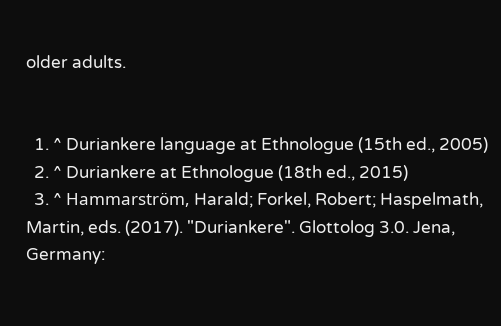older adults.


  1. ^ Duriankere language at Ethnologue (15th ed., 2005)
  2. ^ Duriankere at Ethnologue (18th ed., 2015)
  3. ^ Hammarström, Harald; Forkel, Robert; Haspelmath, Martin, eds. (2017). "Duriankere". Glottolog 3.0. Jena, Germany: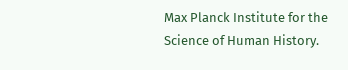Max Planck Institute for the Science of Human History.